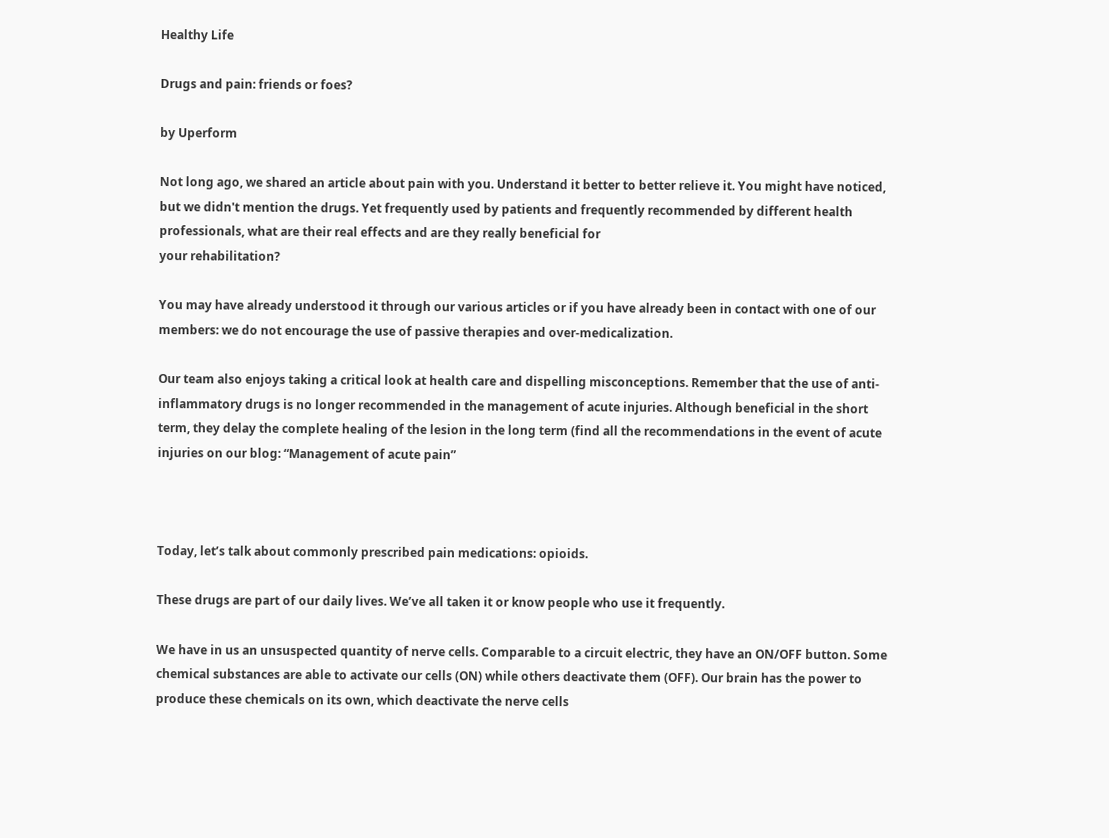Healthy Life

Drugs and pain: friends or foes?

by Uperform

Not long ago, we shared an article about pain with you. Understand it better to better relieve it. You might have noticed, but we didn't mention the drugs. Yet frequently used by patients and frequently recommended by different health professionals, what are their real effects and are they really beneficial for
your rehabilitation?

You may have already understood it through our various articles or if you have already been in contact with one of our members: we do not encourage the use of passive therapies and over-medicalization.

Our team also enjoys taking a critical look at health care and dispelling misconceptions. Remember that the use of anti-inflammatory drugs is no longer recommended in the management of acute injuries. Although beneficial in the short term, they delay the complete healing of the lesion in the long term (find all the recommendations in the event of acute injuries on our blog: “Management of acute pain”



Today, let’s talk about commonly prescribed pain medications: opioids.

These drugs are part of our daily lives. We’ve all taken it or know people who use it frequently.

We have in us an unsuspected quantity of nerve cells. Comparable to a circuit electric, they have an ON/OFF button. Some chemical substances are able to activate our cells (ON) while others deactivate them (OFF). Our brain has the power to produce these chemicals on its own, which deactivate the nerve cells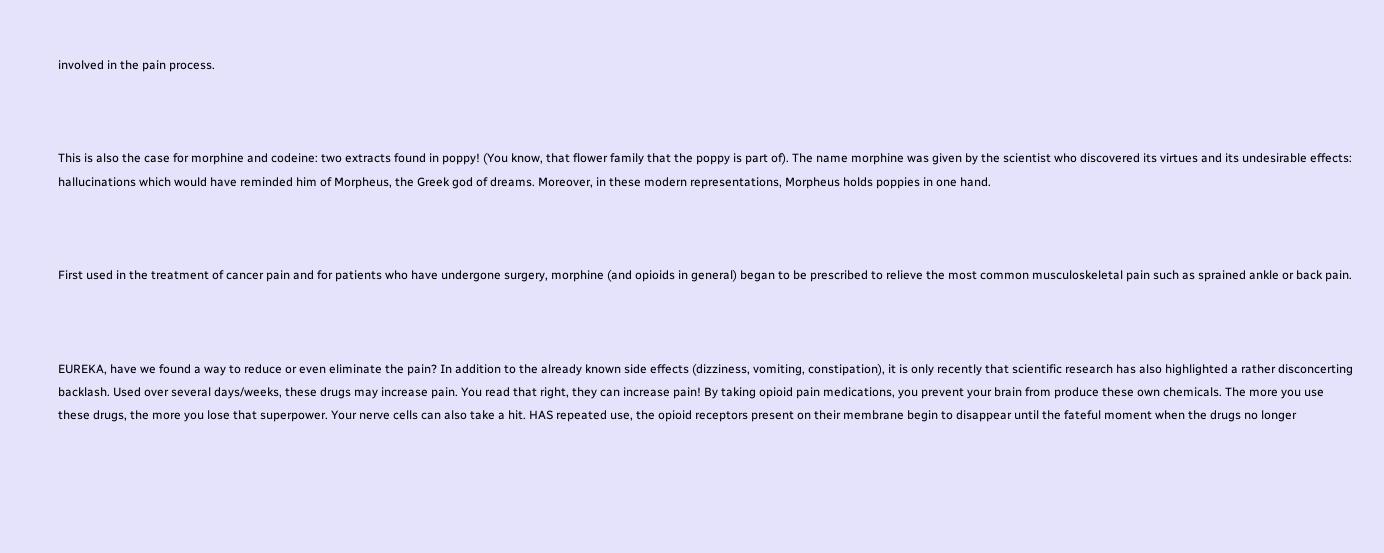involved in the pain process.



This is also the case for morphine and codeine: two extracts found in poppy! (You know, that flower family that the poppy is part of). The name morphine was given by the scientist who discovered its virtues and its undesirable effects: hallucinations which would have reminded him of Morpheus, the Greek god of dreams. Moreover, in these modern representations, Morpheus holds poppies in one hand.



First used in the treatment of cancer pain and for patients who have undergone surgery, morphine (and opioids in general) began to be prescribed to relieve the most common musculoskeletal pain such as sprained ankle or back pain.



EUREKA, have we found a way to reduce or even eliminate the pain? In addition to the already known side effects (dizziness, vomiting, constipation), it is only recently that scientific research has also highlighted a rather disconcerting backlash. Used over several days/weeks, these drugs may increase pain. You read that right, they can increase pain! By taking opioid pain medications, you prevent your brain from produce these own chemicals. The more you use these drugs, the more you lose that superpower. Your nerve cells can also take a hit. HAS repeated use, the opioid receptors present on their membrane begin to disappear until the fateful moment when the drugs no longer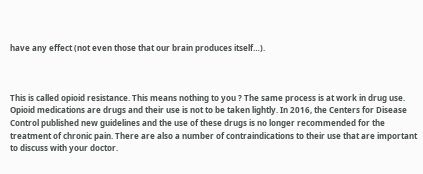have any effect (not even those that our brain produces itself…).



This is called opioid resistance. This means nothing to you ? The same process is at work in drug use. Opioid medications are drugs and their use is not to be taken lightly. In 2016, the Centers for Disease Control published new guidelines and the use of these drugs is no longer recommended for the treatment of chronic pain. There are also a number of contraindications to their use that are important to discuss with your doctor.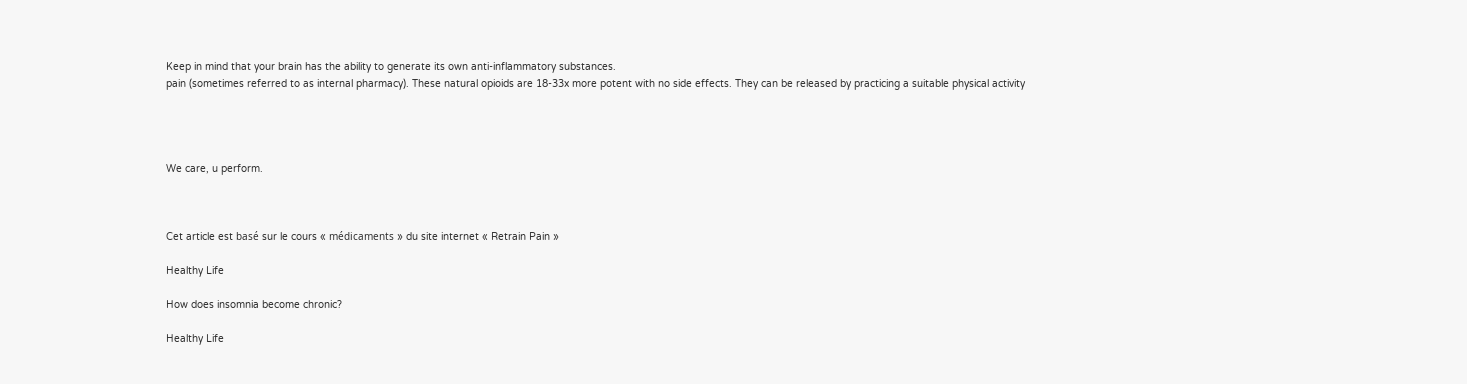Keep in mind that your brain has the ability to generate its own anti-inflammatory substances.
pain (sometimes referred to as internal pharmacy). These natural opioids are 18-33x more potent with no side effects. They can be released by practicing a suitable physical activity




We care, u perform.



Cet article est basé sur le cours « médicaments » du site internet « Retrain Pain »

Healthy Life

How does insomnia become chronic?

Healthy Life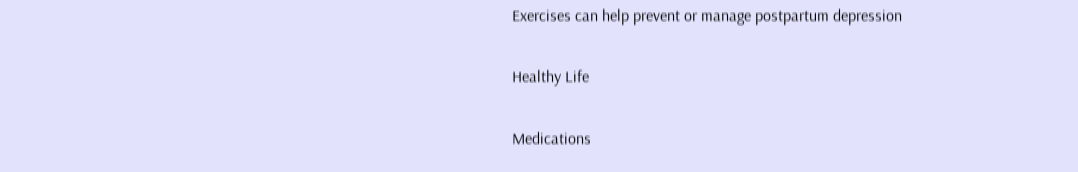Exercises can help prevent or manage postpartum depression

Healthy Life

Medications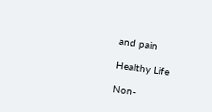and pain

Healthy Life

Non-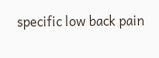specific low back pain